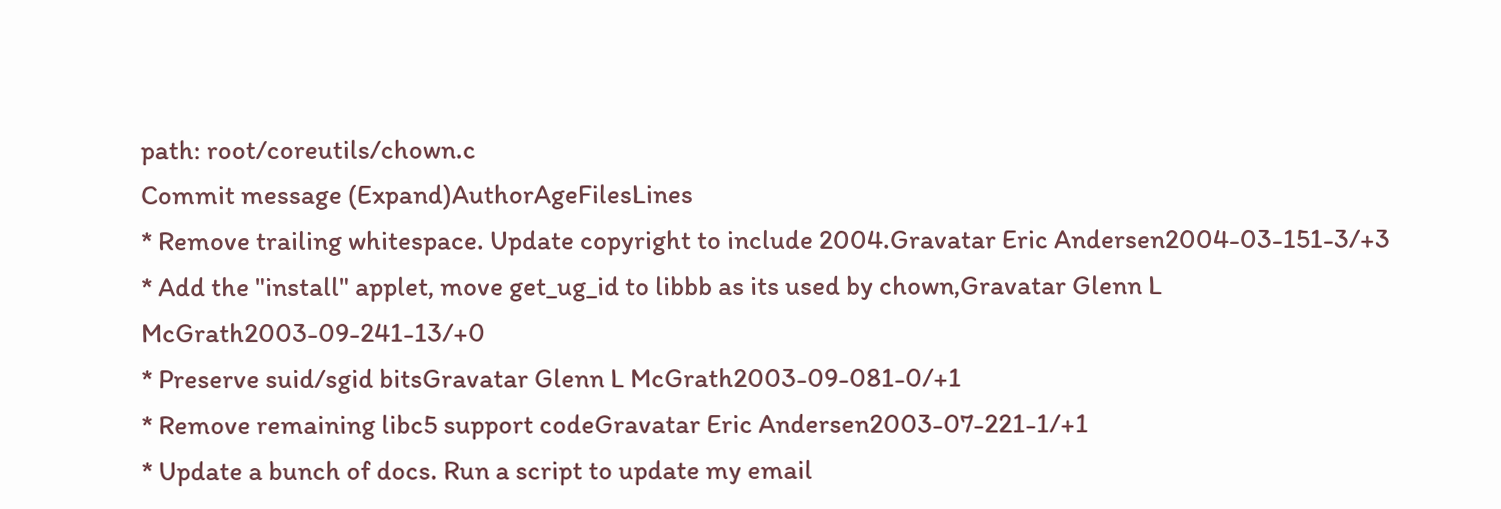path: root/coreutils/chown.c
Commit message (Expand)AuthorAgeFilesLines
* Remove trailing whitespace. Update copyright to include 2004.Gravatar Eric Andersen2004-03-151-3/+3
* Add the "install" applet, move get_ug_id to libbb as its used by chown,Gravatar Glenn L McGrath2003-09-241-13/+0
* Preserve suid/sgid bitsGravatar Glenn L McGrath2003-09-081-0/+1
* Remove remaining libc5 support codeGravatar Eric Andersen2003-07-221-1/+1
* Update a bunch of docs. Run a script to update my email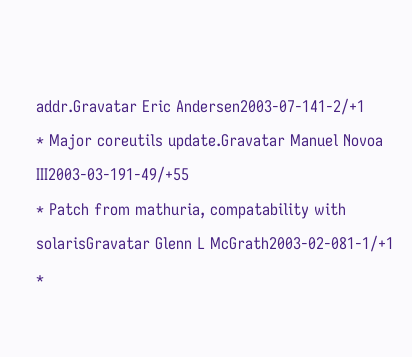addr.Gravatar Eric Andersen2003-07-141-2/+1
* Major coreutils update.Gravatar Manuel Novoa III2003-03-191-49/+55
* Patch from mathuria, compatability with solarisGravatar Glenn L McGrath2003-02-081-1/+1
*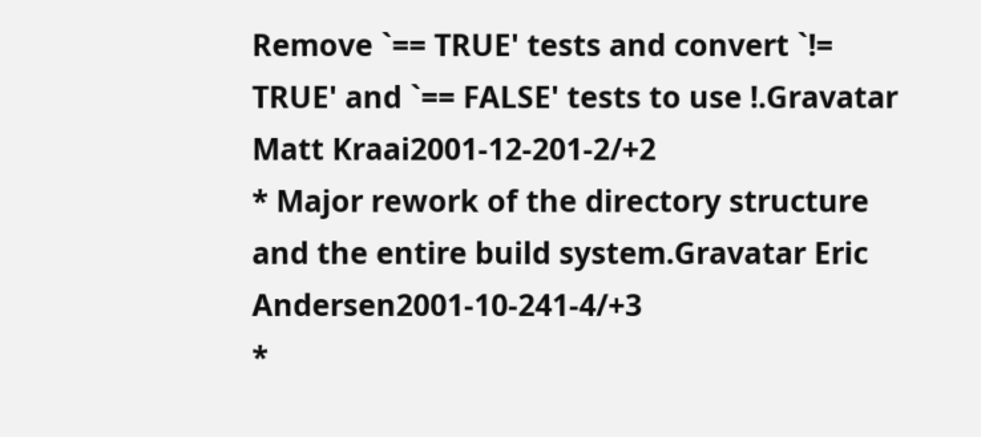Remove `== TRUE' tests and convert `!= TRUE' and `== FALSE' tests to use !.Gravatar Matt Kraai2001-12-201-2/+2
* Major rework of the directory structure and the entire build system.Gravatar Eric Andersen2001-10-241-4/+3
*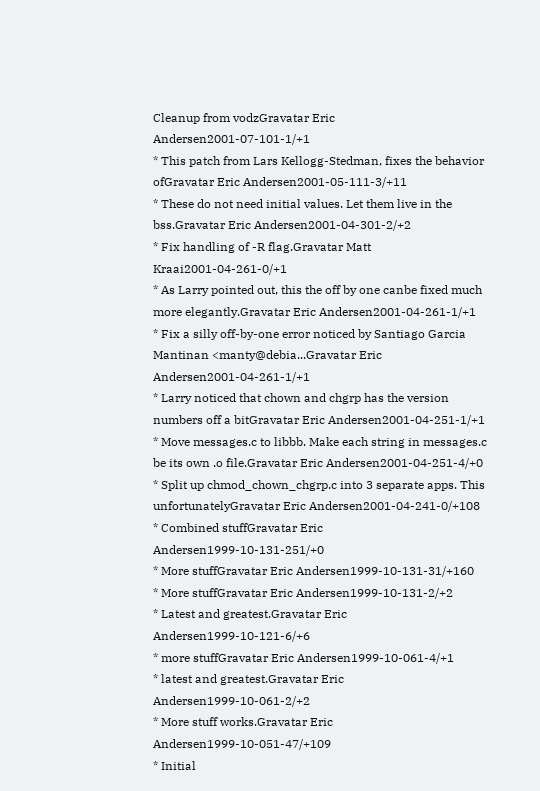Cleanup from vodzGravatar Eric Andersen2001-07-101-1/+1
* This patch from Lars Kellogg-Stedman, fixes the behavior ofGravatar Eric Andersen2001-05-111-3/+11
* These do not need initial values. Let them live in the bss.Gravatar Eric Andersen2001-04-301-2/+2
* Fix handling of -R flag.Gravatar Matt Kraai2001-04-261-0/+1
* As Larry pointed out, this the off by one canbe fixed much more elegantly.Gravatar Eric Andersen2001-04-261-1/+1
* Fix a silly off-by-one error noticed by Santiago Garcia Mantinan <manty@debia...Gravatar Eric Andersen2001-04-261-1/+1
* Larry noticed that chown and chgrp has the version numbers off a bitGravatar Eric Andersen2001-04-251-1/+1
* Move messages.c to libbb. Make each string in messages.c be its own .o file.Gravatar Eric Andersen2001-04-251-4/+0
* Split up chmod_chown_chgrp.c into 3 separate apps. This unfortunatelyGravatar Eric Andersen2001-04-241-0/+108
* Combined stuffGravatar Eric Andersen1999-10-131-251/+0
* More stuffGravatar Eric Andersen1999-10-131-31/+160
* More stuffGravatar Eric Andersen1999-10-131-2/+2
* Latest and greatest.Gravatar Eric Andersen1999-10-121-6/+6
* more stuffGravatar Eric Andersen1999-10-061-4/+1
* latest and greatest.Gravatar Eric Andersen1999-10-061-2/+2
* More stuff works.Gravatar Eric Andersen1999-10-051-47/+109
* Initial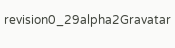revision0_29alpha2Gravatar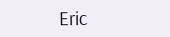Eric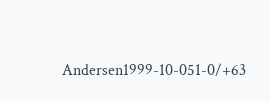Andersen1999-10-051-0/+63